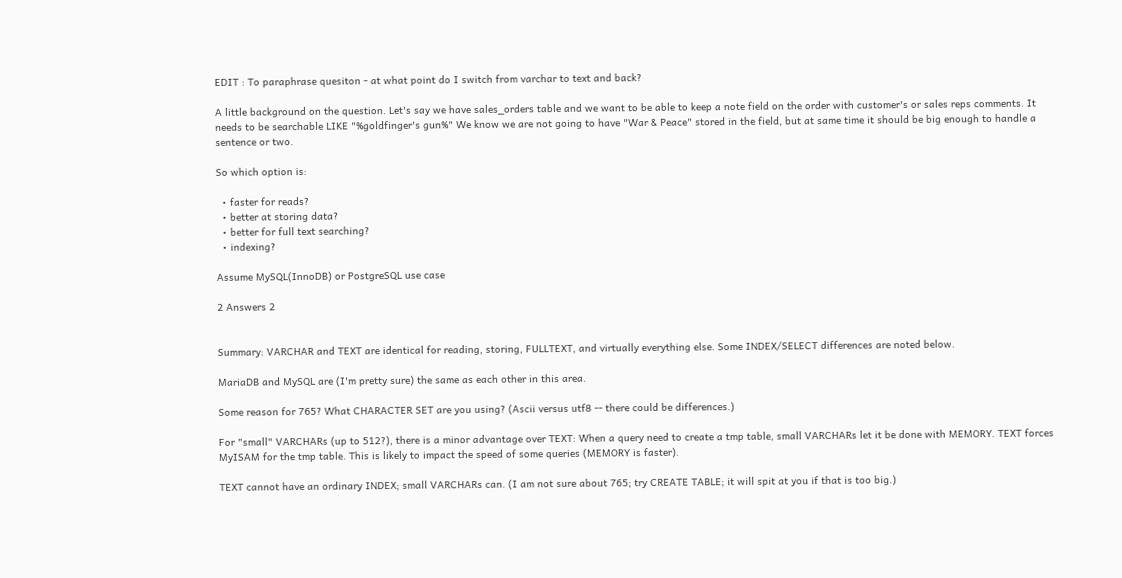EDIT : To paraphrase quesiton - at what point do I switch from varchar to text and back?

A little background on the question. Let's say we have sales_orders table and we want to be able to keep a note field on the order with customer's or sales reps comments. It needs to be searchable LIKE "%goldfinger's gun%" We know we are not going to have "War & Peace" stored in the field, but at same time it should be big enough to handle a sentence or two.

So which option is:

  • faster for reads?
  • better at storing data?
  • better for full text searching?
  • indexing?

Assume MySQL(InnoDB) or PostgreSQL use case

2 Answers 2


Summary: VARCHAR and TEXT are identical for reading, storing, FULLTEXT, and virtually everything else. Some INDEX/SELECT differences are noted below.

MariaDB and MySQL are (I'm pretty sure) the same as each other in this area.

Some reason for 765? What CHARACTER SET are you using? (Ascii versus utf8 -- there could be differences.)

For "small" VARCHARs (up to 512?), there is a minor advantage over TEXT: When a query need to create a tmp table, small VARCHARs let it be done with MEMORY. TEXT forces MyISAM for the tmp table. This is likely to impact the speed of some queries (MEMORY is faster).

TEXT cannot have an ordinary INDEX; small VARCHARs can. (I am not sure about 765; try CREATE TABLE; it will spit at you if that is too big.)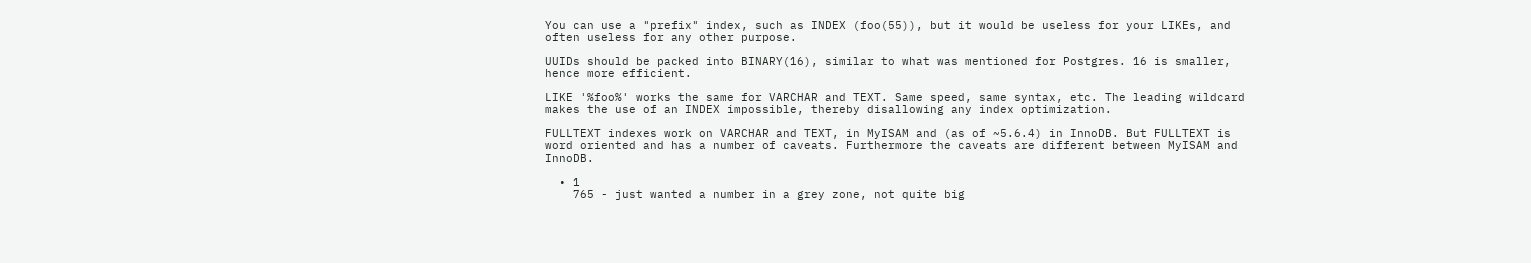You can use a "prefix" index, such as INDEX (foo(55)), but it would be useless for your LIKEs, and often useless for any other purpose.

UUIDs should be packed into BINARY(16), similar to what was mentioned for Postgres. 16 is smaller, hence more efficient.

LIKE '%foo%' works the same for VARCHAR and TEXT. Same speed, same syntax, etc. The leading wildcard makes the use of an INDEX impossible, thereby disallowing any index optimization.

FULLTEXT indexes work on VARCHAR and TEXT, in MyISAM and (as of ~5.6.4) in InnoDB. But FULLTEXT is word oriented and has a number of caveats. Furthermore the caveats are different between MyISAM and InnoDB.

  • 1
    765 - just wanted a number in a grey zone, not quite big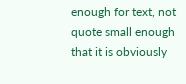enough for text, not quote small enough that it is obviously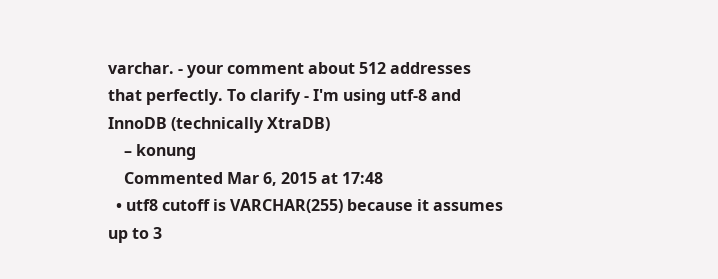varchar. - your comment about 512 addresses that perfectly. To clarify - I'm using utf-8 and InnoDB (technically XtraDB)
    – konung
    Commented Mar 6, 2015 at 17:48
  • utf8 cutoff is VARCHAR(255) because it assumes up to 3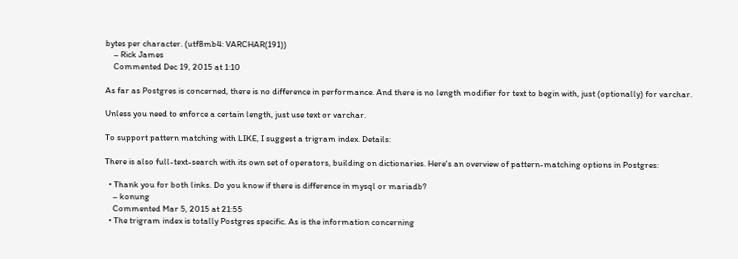bytes per character. (utf8mb4: VARCHAR(191))
    – Rick James
    Commented Dec 19, 2015 at 1:10

As far as Postgres is concerned, there is no difference in performance. And there is no length modifier for text to begin with, just (optionally) for varchar.

Unless you need to enforce a certain length, just use text or varchar.

To support pattern matching with LIKE, I suggest a trigram index. Details:

There is also full-text-search with its own set of operators, building on dictionaries. Here's an overview of pattern-matching options in Postgres:

  • Thank you for both links. Do you know if there is difference in mysql or mariadb?
    – konung
    Commented Mar 5, 2015 at 21:55
  • The trigram index is totally Postgres specific. As is the information concerning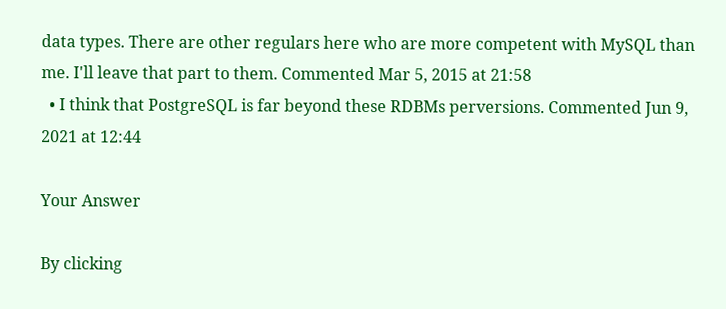data types. There are other regulars here who are more competent with MySQL than me. I'll leave that part to them. Commented Mar 5, 2015 at 21:58
  • I think that PostgreSQL is far beyond these RDBMs perversions. Commented Jun 9, 2021 at 12:44

Your Answer

By clicking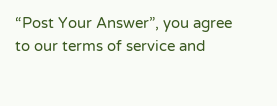“Post Your Answer”, you agree to our terms of service and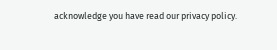acknowledge you have read our privacy policy.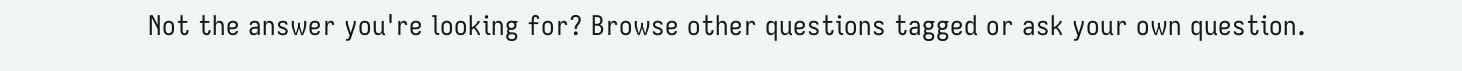Not the answer you're looking for? Browse other questions tagged or ask your own question.